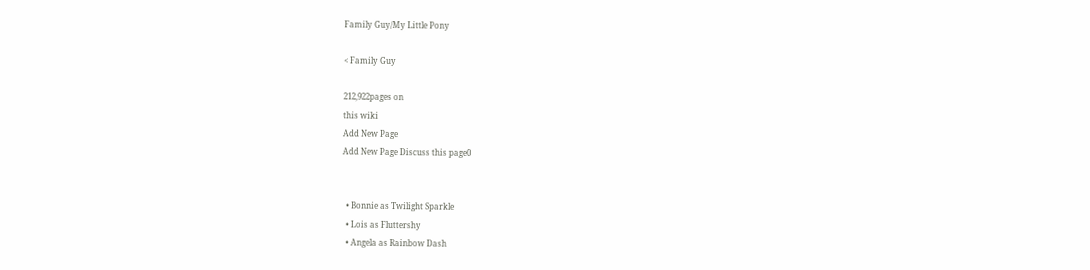Family Guy/My Little Pony

< Family Guy

212,922pages on
this wiki
Add New Page
Add New Page Discuss this page0


  • Bonnie as Twilight Sparkle
  • Lois as Fluttershy
  • Angela as Rainbow Dash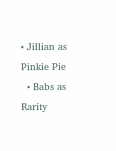• Jillian as Pinkie Pie
  • Babs as Rarity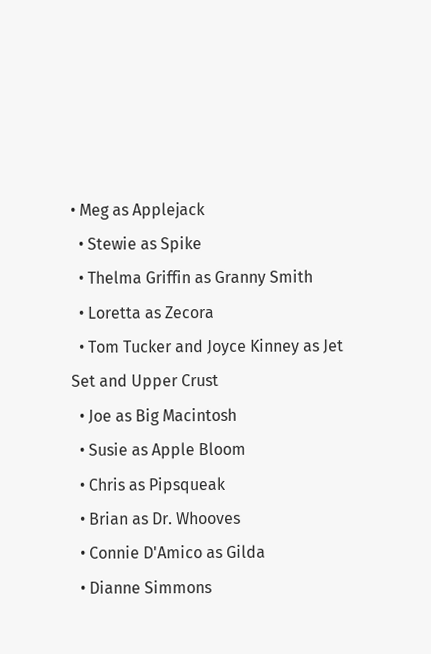• Meg as Applejack
  • Stewie as Spike
  • Thelma Griffin as Granny Smith
  • Loretta as Zecora
  • Tom Tucker and Joyce Kinney as Jet Set and Upper Crust
  • Joe as Big Macintosh
  • Susie as Apple Bloom
  • Chris as Pipsqueak
  • Brian as Dr. Whooves
  • Connie D'Amico as Gilda
  • Dianne Simmons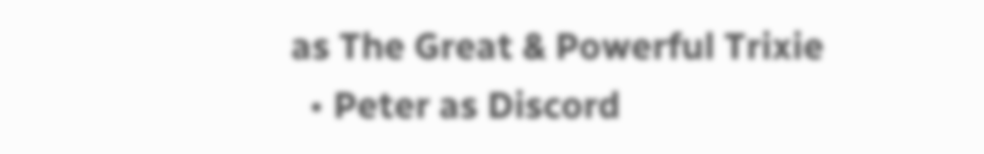as The Great & Powerful Trixie
  • Peter as Discord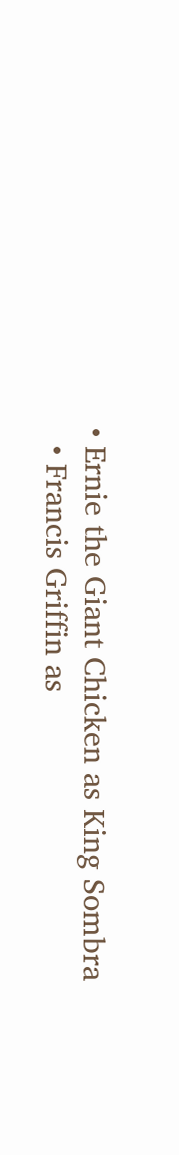• Ernie the Giant Chicken as King Sombra
  • Francis Griffin as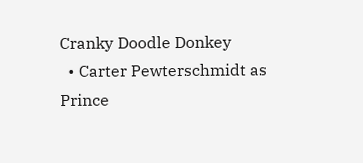Cranky Doodle Donkey
  • Carter Pewterschmidt as Prince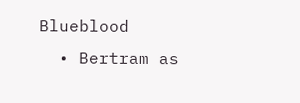Blueblood
  • Bertram as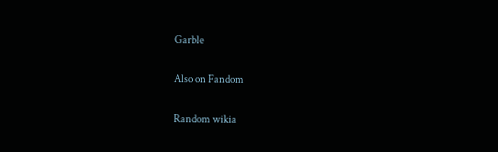Garble

Also on Fandom

Random wikia